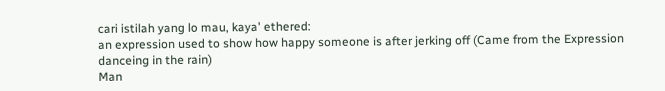cari istilah yang lo mau, kaya' ethered:
an expression used to show how happy someone is after jerking off (Came from the Expression danceing in the rain)
Man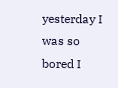yesterday I was so bored I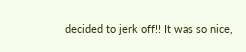decided to jerk off!! It was so nice,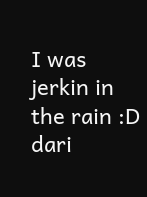I was jerkin in the rain :D
dari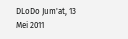DLoDo Jum'at, 13 Mei 2011